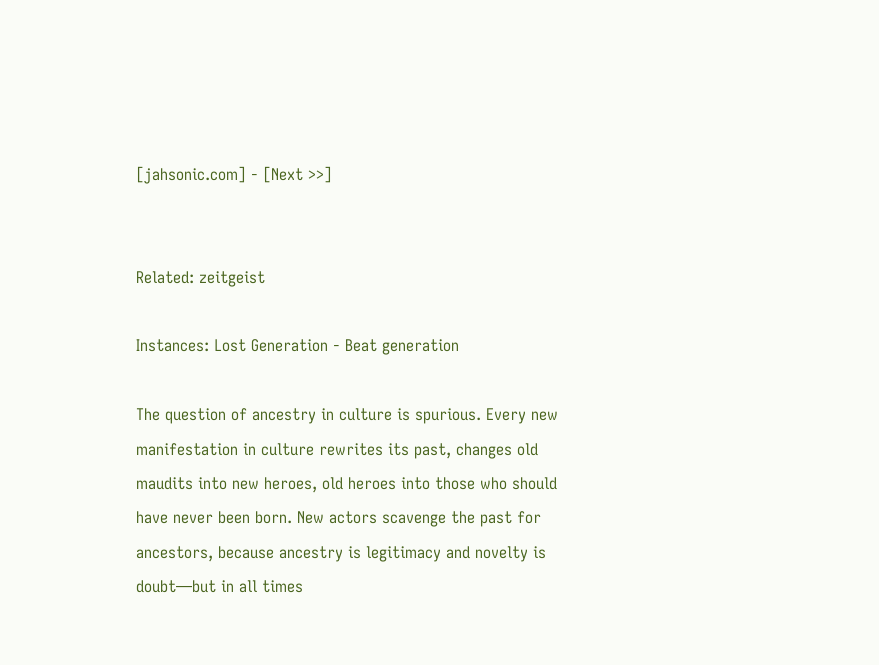[jahsonic.com] - [Next >>]


Related: zeitgeist

Instances: Lost Generation - Beat generation

The question of ancestry in culture is spurious. Every new manifestation in culture rewrites its past, changes old maudits into new heroes, old heroes into those who should have never been born. New actors scavenge the past for ancestors, because ancestry is legitimacy and novelty is doubt—but in all times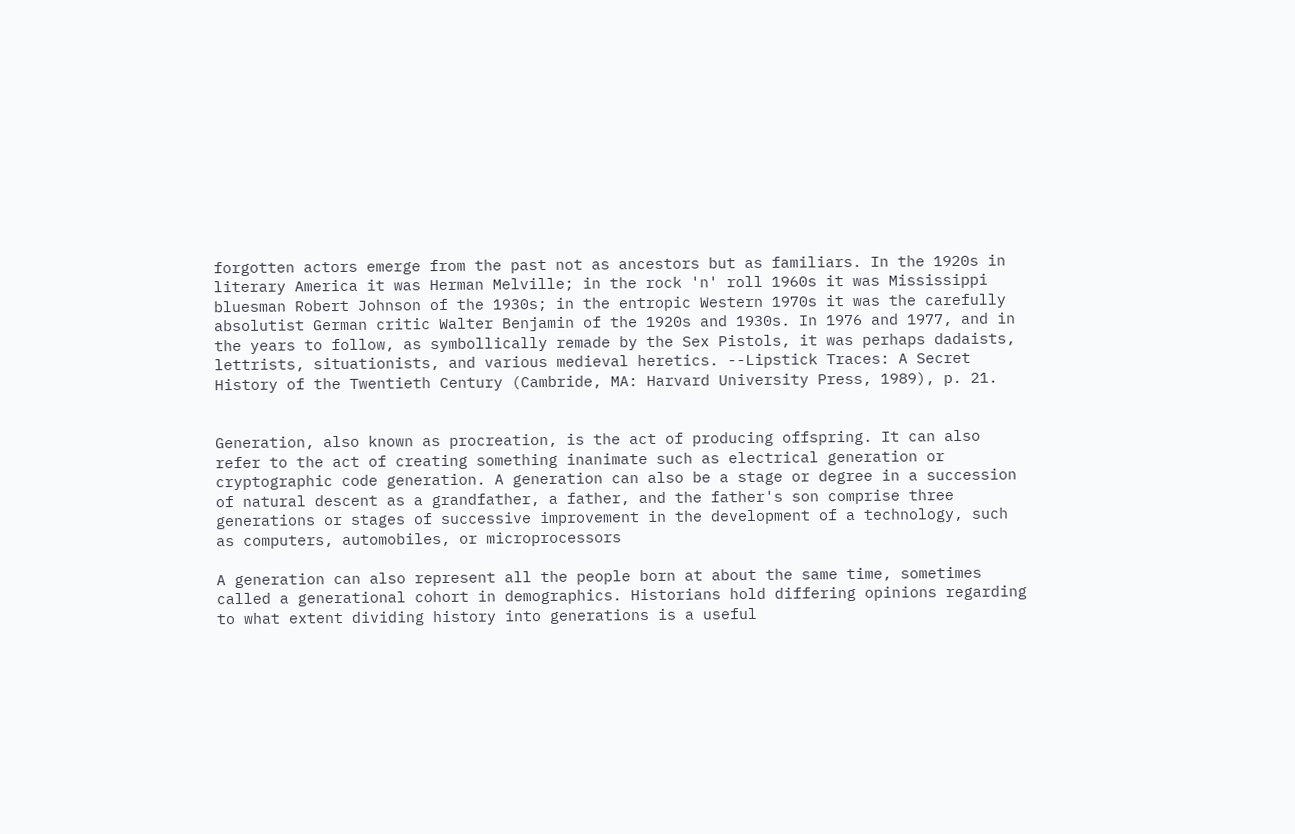forgotten actors emerge from the past not as ancestors but as familiars. In the 1920s in literary America it was Herman Melville; in the rock 'n' roll 1960s it was Mississippi bluesman Robert Johnson of the 1930s; in the entropic Western 1970s it was the carefully absolutist German critic Walter Benjamin of the 1920s and 1930s. In 1976 and 1977, and in the years to follow, as symbollically remade by the Sex Pistols, it was perhaps dadaists, lettrists, situationists, and various medieval heretics. --Lipstick Traces: A Secret History of the Twentieth Century (Cambride, MA: Harvard University Press, 1989), p. 21.


Generation, also known as procreation, is the act of producing offspring. It can also refer to the act of creating something inanimate such as electrical generation or cryptographic code generation. A generation can also be a stage or degree in a succession of natural descent as a grandfather, a father, and the father's son comprise three generations or stages of successive improvement in the development of a technology, such as computers, automobiles, or microprocessors

A generation can also represent all the people born at about the same time, sometimes called a generational cohort in demographics. Historians hold differing opinions regarding to what extent dividing history into generations is a useful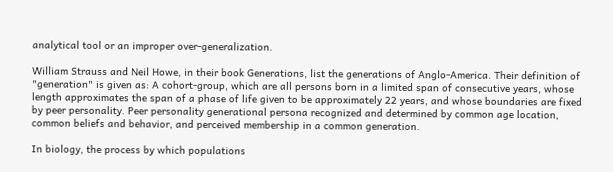analytical tool or an improper over-generalization.

William Strauss and Neil Howe, in their book Generations, list the generations of Anglo-America. Their definition of "generation" is given as: A cohort-group, which are all persons born in a limited span of consecutive years, whose length approximates the span of a phase of life given to be approximately 22 years, and whose boundaries are fixed by peer personality. Peer personality generational persona recognized and determined by common age location, common beliefs and behavior, and perceived membership in a common generation.

In biology, the process by which populations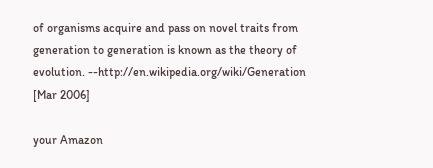of organisms acquire and pass on novel traits from generation to generation is known as the theory of evolution. --http://en.wikipedia.org/wiki/Generation [Mar 2006]

your Amazon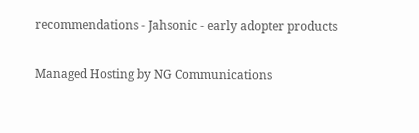recommendations - Jahsonic - early adopter products

Managed Hosting by NG Communications